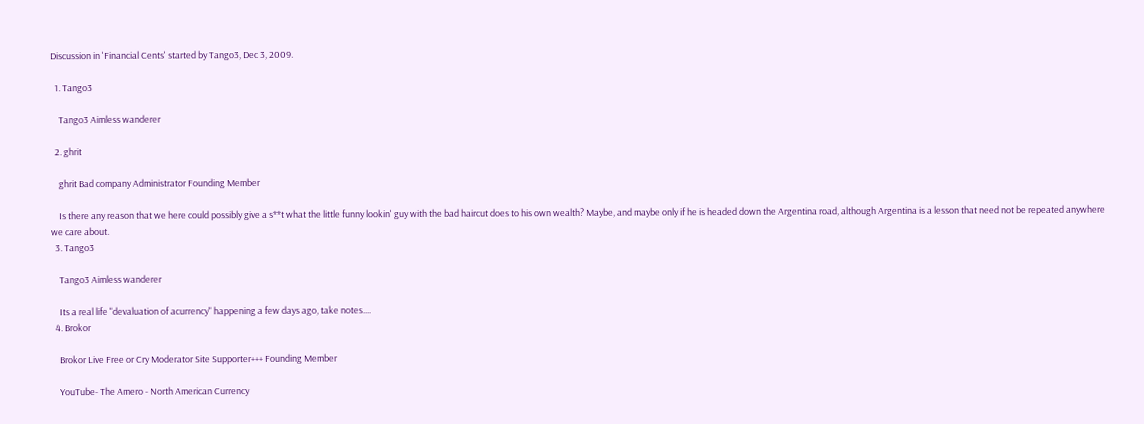Discussion in 'Financial Cents' started by Tango3, Dec 3, 2009.

  1. Tango3

    Tango3 Aimless wanderer

  2. ghrit

    ghrit Bad company Administrator Founding Member

    Is there any reason that we here could possibly give a s**t what the little funny lookin' guy with the bad haircut does to his own wealth? Maybe, and maybe only if he is headed down the Argentina road, although Argentina is a lesson that need not be repeated anywhere we care about.
  3. Tango3

    Tango3 Aimless wanderer

    Its a real life "devaluation of acurrency" happening a few days ago, take notes....
  4. Brokor

    Brokor Live Free or Cry Moderator Site Supporter+++ Founding Member

    YouTube- The Amero - North American Currency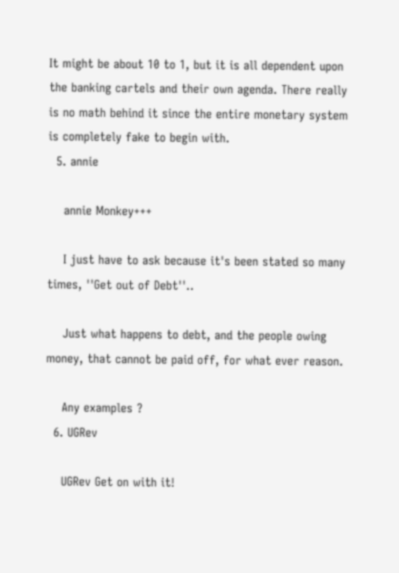It might be about 10 to 1, but it is all dependent upon the banking cartels and their own agenda. There really is no math behind it since the entire monetary system is completely fake to begin with.
  5. annie

    annie Monkey+++

    I just have to ask because it's been stated so many times, ''Get out of Debt''..

    Just what happens to debt, and the people owing money, that cannot be paid off, for what ever reason.

    Any examples ?
  6. UGRev

    UGRev Get on with it!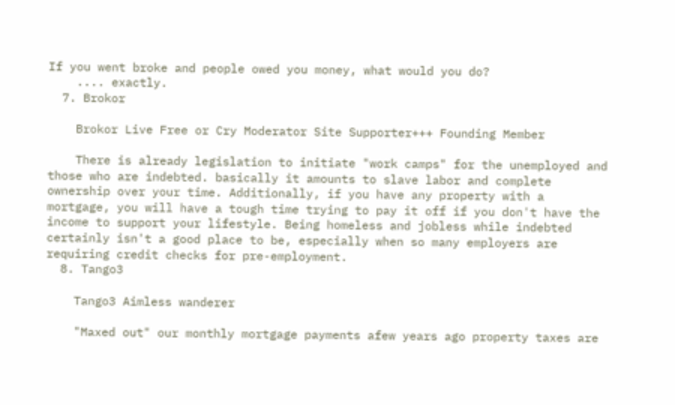If you went broke and people owed you money, what would you do?
    .... exactly.
  7. Brokor

    Brokor Live Free or Cry Moderator Site Supporter+++ Founding Member

    There is already legislation to initiate "work camps" for the unemployed and those who are indebted. basically it amounts to slave labor and complete ownership over your time. Additionally, if you have any property with a mortgage, you will have a tough time trying to pay it off if you don't have the income to support your lifestyle. Being homeless and jobless while indebted certainly isn't a good place to be, especially when so many employers are requiring credit checks for pre-employment.
  8. Tango3

    Tango3 Aimless wanderer

    "Maxed out" our monthly mortgage payments afew years ago property taxes are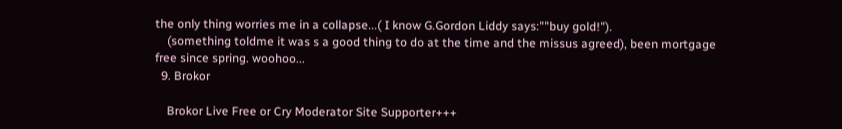the only thing worries me in a collapse...( I know G.Gordon Liddy says:""buy gold!").
    (something toldme it was s a good thing to do at the time and the missus agreed), been mortgage free since spring. woohoo...
  9. Brokor

    Brokor Live Free or Cry Moderator Site Supporter+++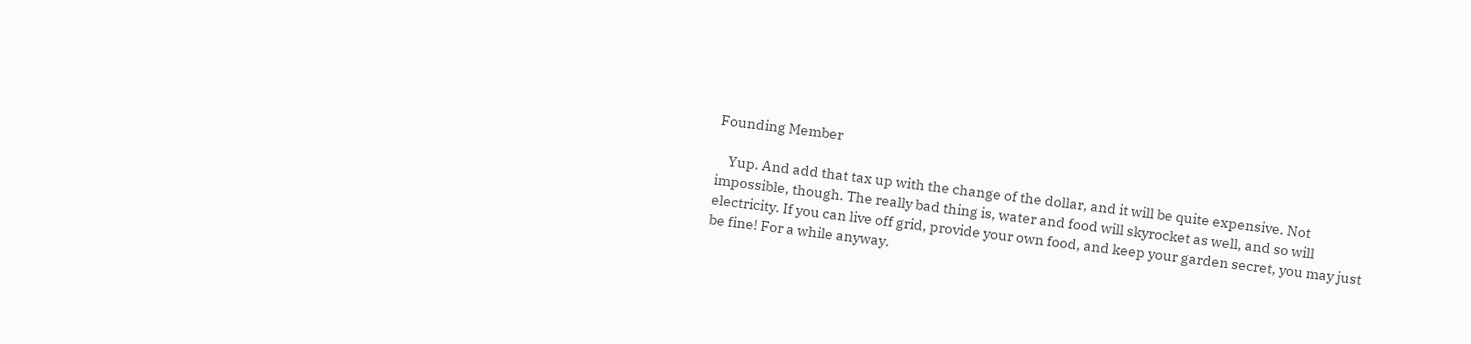Founding Member

    Yup. And add that tax up with the change of the dollar, and it will be quite expensive. Not impossible, though. The really bad thing is, water and food will skyrocket as well, and so will electricity. If you can live off grid, provide your own food, and keep your garden secret, you may just be fine! For a while anyway.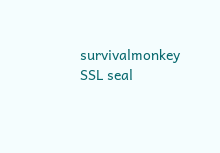survivalmonkey SSL seal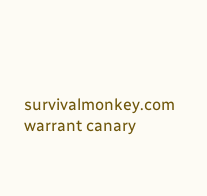survivalmonkey.com warrant canary